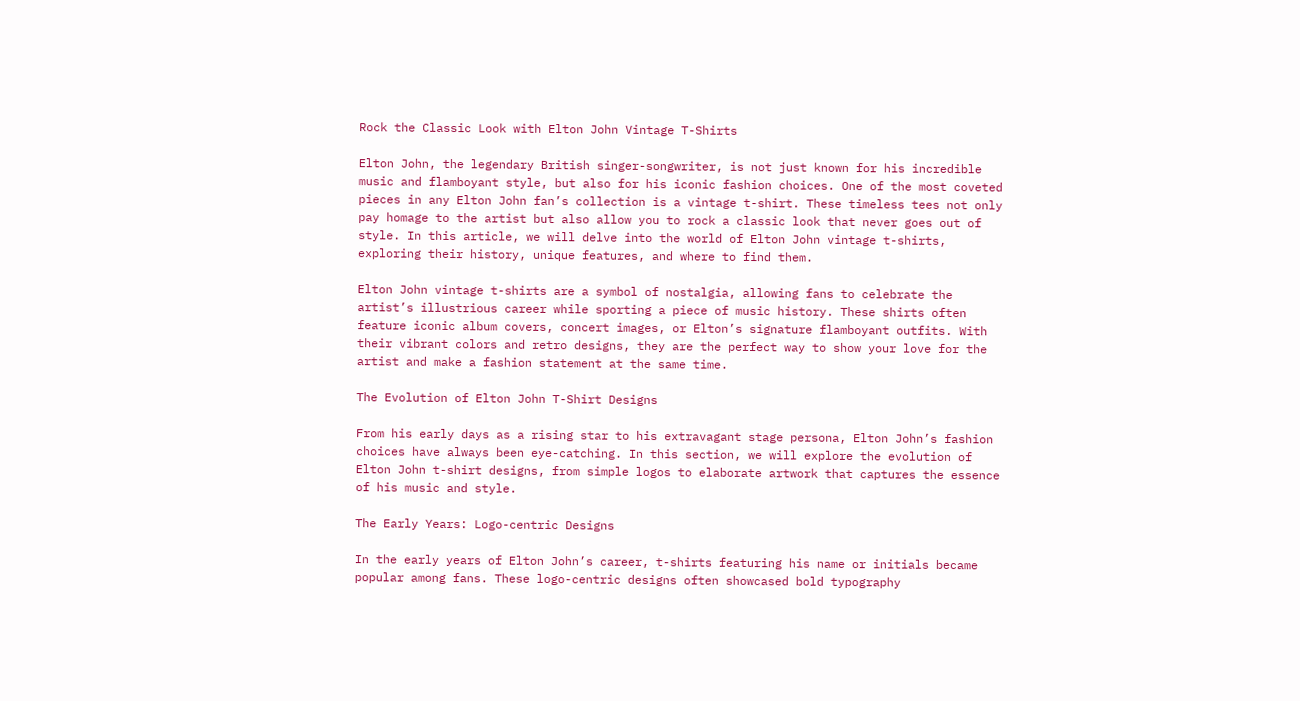Rock the Classic Look with Elton John Vintage T-Shirts

Elton John, the legendary British singer-songwriter, is not just known for his incredible music and flamboyant style, but also for his iconic fashion choices. One of the most coveted pieces in any Elton John fan’s collection is a vintage t-shirt. These timeless tees not only pay homage to the artist but also allow you to rock a classic look that never goes out of style. In this article, we will delve into the world of Elton John vintage t-shirts, exploring their history, unique features, and where to find them.

Elton John vintage t-shirts are a symbol of nostalgia, allowing fans to celebrate the artist’s illustrious career while sporting a piece of music history. These shirts often feature iconic album covers, concert images, or Elton’s signature flamboyant outfits. With their vibrant colors and retro designs, they are the perfect way to show your love for the artist and make a fashion statement at the same time.

The Evolution of Elton John T-Shirt Designs

From his early days as a rising star to his extravagant stage persona, Elton John’s fashion choices have always been eye-catching. In this section, we will explore the evolution of Elton John t-shirt designs, from simple logos to elaborate artwork that captures the essence of his music and style.

The Early Years: Logo-centric Designs

In the early years of Elton John’s career, t-shirts featuring his name or initials became popular among fans. These logo-centric designs often showcased bold typography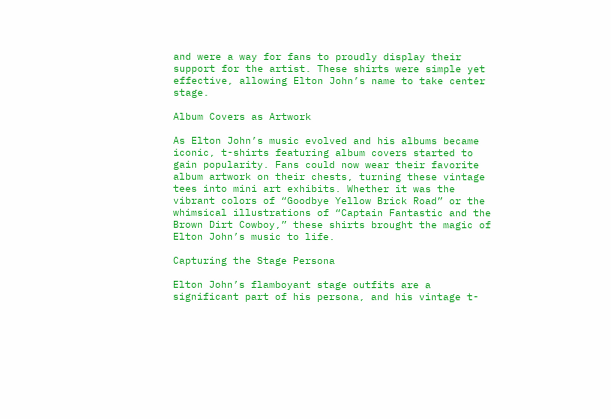and were a way for fans to proudly display their support for the artist. These shirts were simple yet effective, allowing Elton John’s name to take center stage.

Album Covers as Artwork

As Elton John’s music evolved and his albums became iconic, t-shirts featuring album covers started to gain popularity. Fans could now wear their favorite album artwork on their chests, turning these vintage tees into mini art exhibits. Whether it was the vibrant colors of “Goodbye Yellow Brick Road” or the whimsical illustrations of “Captain Fantastic and the Brown Dirt Cowboy,” these shirts brought the magic of Elton John’s music to life.

Capturing the Stage Persona

Elton John’s flamboyant stage outfits are a significant part of his persona, and his vintage t-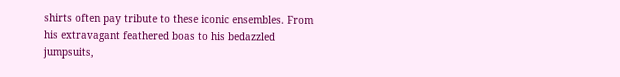shirts often pay tribute to these iconic ensembles. From his extravagant feathered boas to his bedazzled jumpsuits,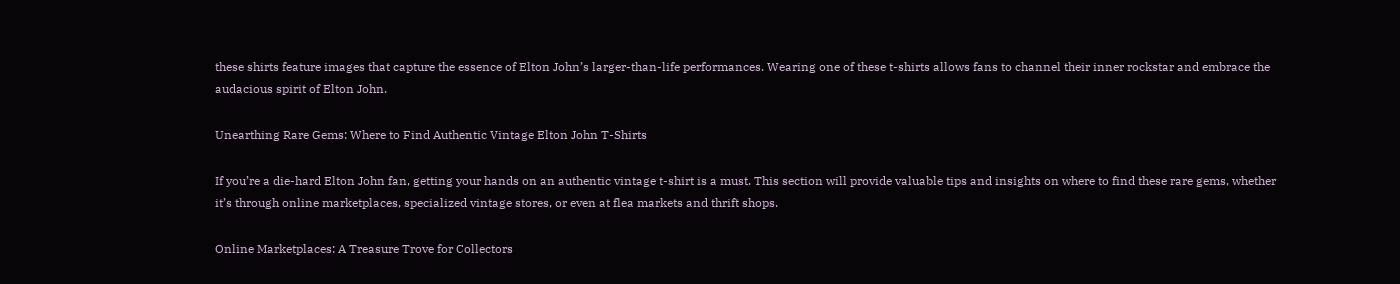these shirts feature images that capture the essence of Elton John’s larger-than-life performances. Wearing one of these t-shirts allows fans to channel their inner rockstar and embrace the audacious spirit of Elton John.

Unearthing Rare Gems: Where to Find Authentic Vintage Elton John T-Shirts

If you’re a die-hard Elton John fan, getting your hands on an authentic vintage t-shirt is a must. This section will provide valuable tips and insights on where to find these rare gems, whether it’s through online marketplaces, specialized vintage stores, or even at flea markets and thrift shops.

Online Marketplaces: A Treasure Trove for Collectors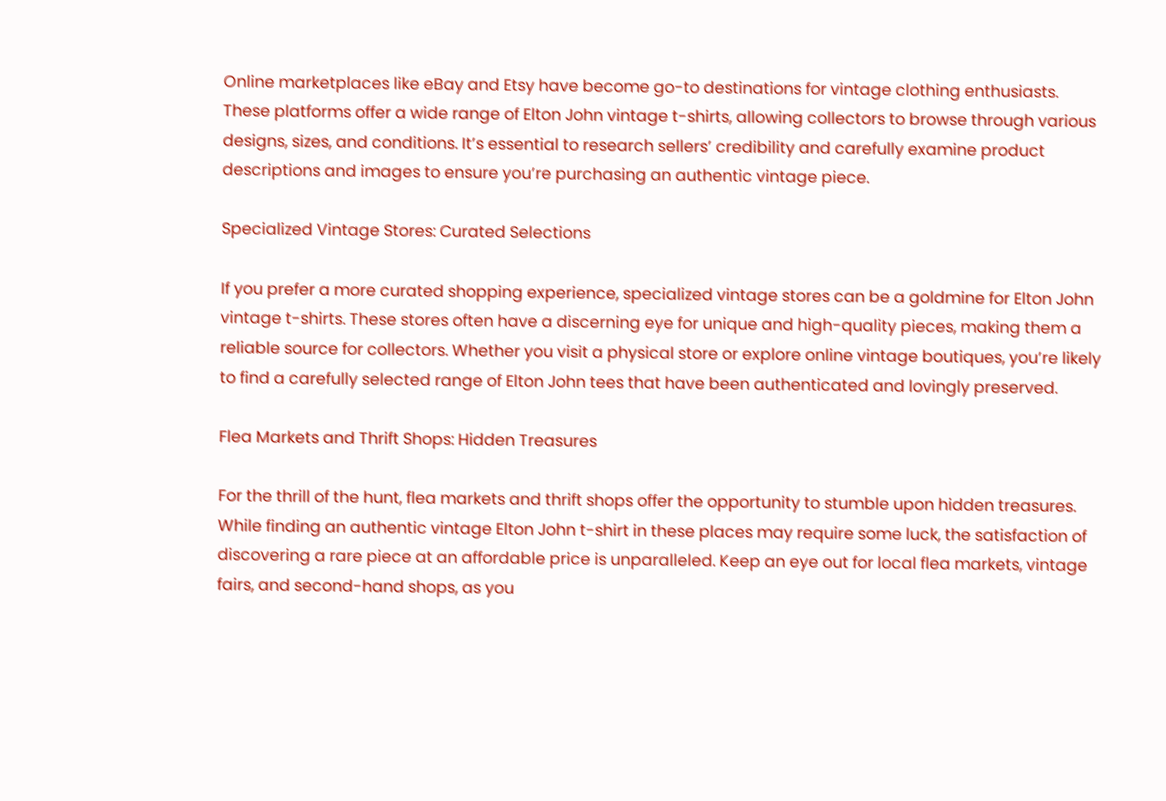Online marketplaces like eBay and Etsy have become go-to destinations for vintage clothing enthusiasts. These platforms offer a wide range of Elton John vintage t-shirts, allowing collectors to browse through various designs, sizes, and conditions. It’s essential to research sellers’ credibility and carefully examine product descriptions and images to ensure you’re purchasing an authentic vintage piece.

Specialized Vintage Stores: Curated Selections

If you prefer a more curated shopping experience, specialized vintage stores can be a goldmine for Elton John vintage t-shirts. These stores often have a discerning eye for unique and high-quality pieces, making them a reliable source for collectors. Whether you visit a physical store or explore online vintage boutiques, you’re likely to find a carefully selected range of Elton John tees that have been authenticated and lovingly preserved.

Flea Markets and Thrift Shops: Hidden Treasures

For the thrill of the hunt, flea markets and thrift shops offer the opportunity to stumble upon hidden treasures. While finding an authentic vintage Elton John t-shirt in these places may require some luck, the satisfaction of discovering a rare piece at an affordable price is unparalleled. Keep an eye out for local flea markets, vintage fairs, and second-hand shops, as you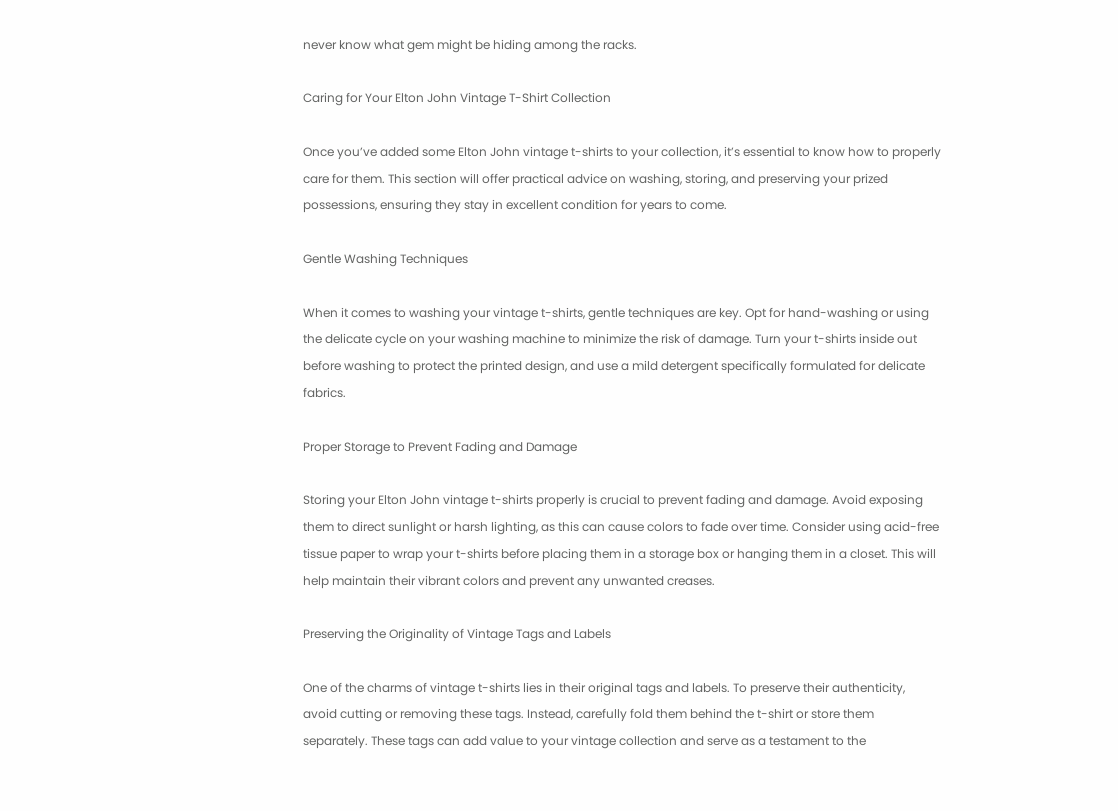never know what gem might be hiding among the racks.

Caring for Your Elton John Vintage T-Shirt Collection

Once you’ve added some Elton John vintage t-shirts to your collection, it’s essential to know how to properly care for them. This section will offer practical advice on washing, storing, and preserving your prized possessions, ensuring they stay in excellent condition for years to come.

Gentle Washing Techniques

When it comes to washing your vintage t-shirts, gentle techniques are key. Opt for hand-washing or using the delicate cycle on your washing machine to minimize the risk of damage. Turn your t-shirts inside out before washing to protect the printed design, and use a mild detergent specifically formulated for delicate fabrics.

Proper Storage to Prevent Fading and Damage

Storing your Elton John vintage t-shirts properly is crucial to prevent fading and damage. Avoid exposing them to direct sunlight or harsh lighting, as this can cause colors to fade over time. Consider using acid-free tissue paper to wrap your t-shirts before placing them in a storage box or hanging them in a closet. This will help maintain their vibrant colors and prevent any unwanted creases.

Preserving the Originality of Vintage Tags and Labels

One of the charms of vintage t-shirts lies in their original tags and labels. To preserve their authenticity, avoid cutting or removing these tags. Instead, carefully fold them behind the t-shirt or store them separately. These tags can add value to your vintage collection and serve as a testament to the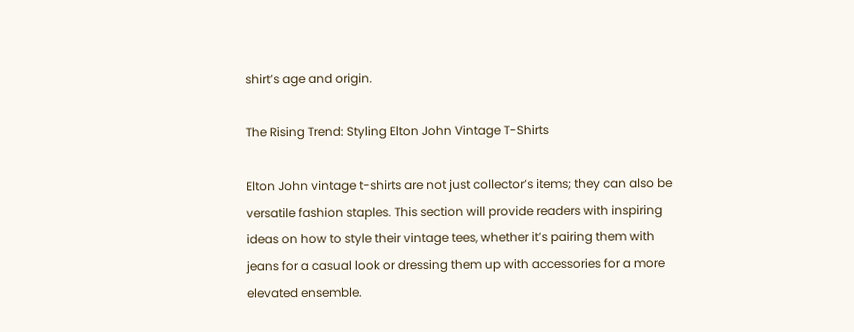shirt’s age and origin.

The Rising Trend: Styling Elton John Vintage T-Shirts

Elton John vintage t-shirts are not just collector’s items; they can also be versatile fashion staples. This section will provide readers with inspiring ideas on how to style their vintage tees, whether it’s pairing them with jeans for a casual look or dressing them up with accessories for a more elevated ensemble.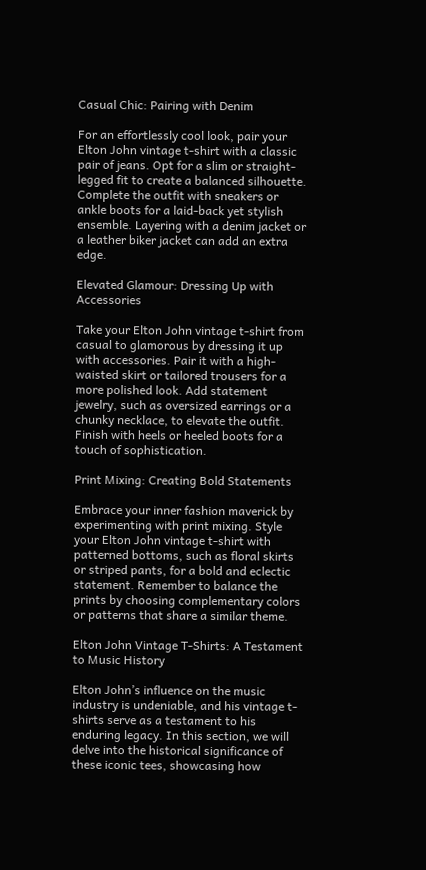Casual Chic: Pairing with Denim

For an effortlessly cool look, pair your Elton John vintage t-shirt with a classic pair of jeans. Opt for a slim or straight-legged fit to create a balanced silhouette. Complete the outfit with sneakers or ankle boots for a laid-back yet stylish ensemble. Layering with a denim jacket or a leather biker jacket can add an extra edge.

Elevated Glamour: Dressing Up with Accessories

Take your Elton John vintage t-shirt from casual to glamorous by dressing it up with accessories. Pair it with a high-waisted skirt or tailored trousers for a more polished look. Add statement jewelry, such as oversized earrings or a chunky necklace, to elevate the outfit. Finish with heels or heeled boots for a touch of sophistication.

Print Mixing: Creating Bold Statements

Embrace your inner fashion maverick by experimenting with print mixing. Style your Elton John vintage t-shirt with patterned bottoms, such as floral skirts or striped pants, for a bold and eclectic statement. Remember to balance the prints by choosing complementary colors or patterns that share a similar theme.

Elton John Vintage T-Shirts: A Testament to Music History

Elton John’s influence on the music industry is undeniable, and his vintage t-shirts serve as a testament to his enduring legacy. In this section, we will delve into the historical significance of these iconic tees, showcasing how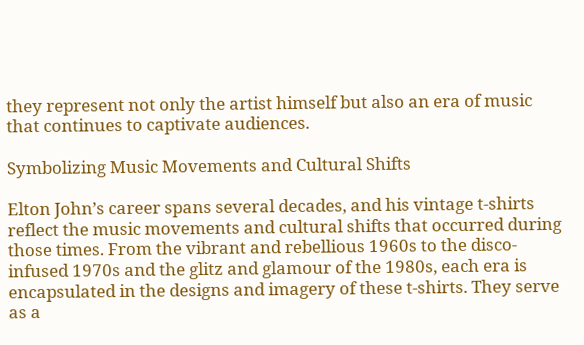they represent not only the artist himself but also an era of music that continues to captivate audiences.

Symbolizing Music Movements and Cultural Shifts

Elton John’s career spans several decades, and his vintage t-shirts reflect the music movements and cultural shifts that occurred during those times. From the vibrant and rebellious 1960s to the disco-infused 1970s and the glitz and glamour of the 1980s, each era is encapsulated in the designs and imagery of these t-shirts. They serve as a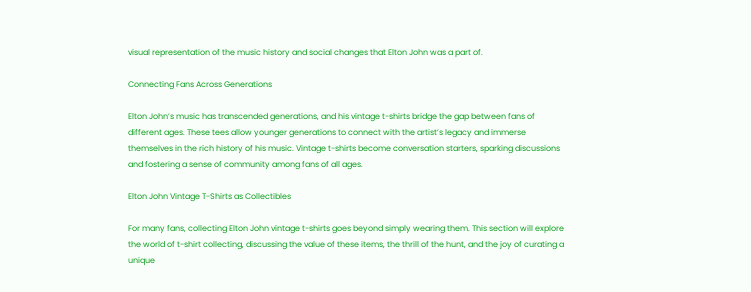visual representation of the music history and social changes that Elton John was a part of.

Connecting Fans Across Generations

Elton John’s music has transcended generations, and his vintage t-shirts bridge the gap between fans of different ages. These tees allow younger generations to connect with the artist’s legacy and immerse themselves in the rich history of his music. Vintage t-shirts become conversation starters, sparking discussions and fostering a sense of community among fans of all ages.

Elton John Vintage T-Shirts as Collectibles

For many fans, collecting Elton John vintage t-shirts goes beyond simply wearing them. This section will explore the world of t-shirt collecting, discussing the value of these items, the thrill of the hunt, and the joy of curating a unique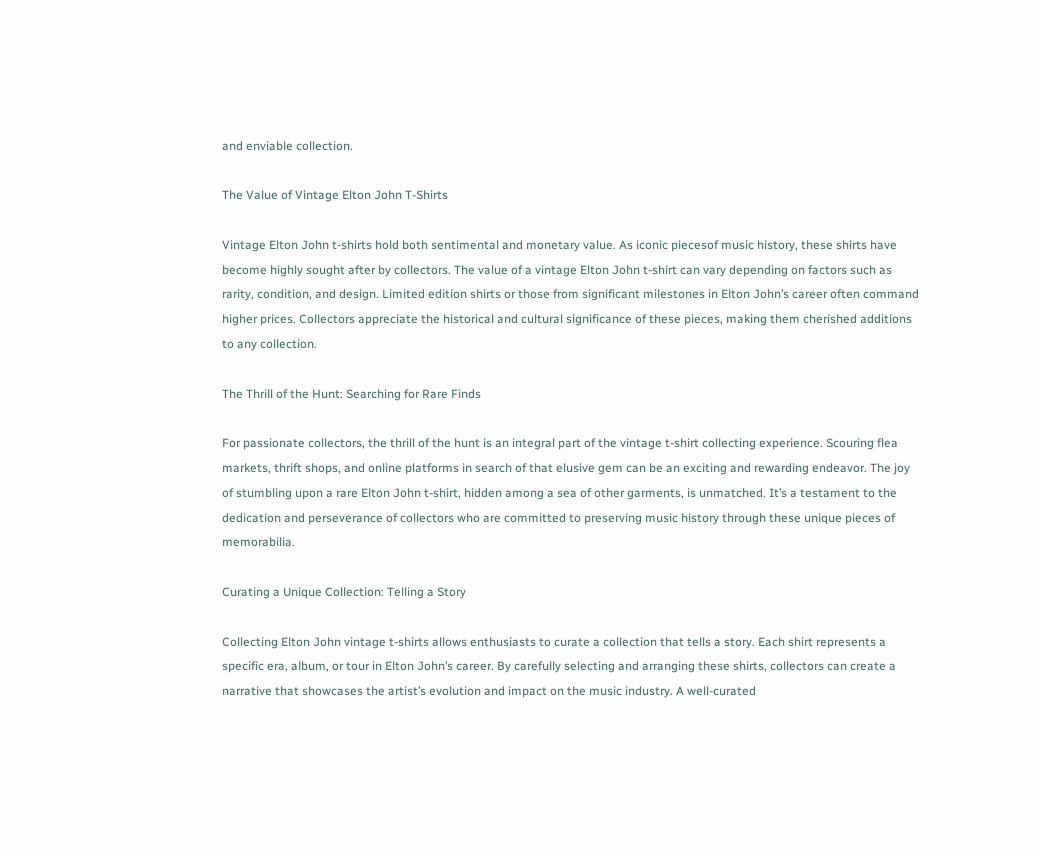and enviable collection.

The Value of Vintage Elton John T-Shirts

Vintage Elton John t-shirts hold both sentimental and monetary value. As iconic piecesof music history, these shirts have become highly sought after by collectors. The value of a vintage Elton John t-shirt can vary depending on factors such as rarity, condition, and design. Limited edition shirts or those from significant milestones in Elton John’s career often command higher prices. Collectors appreciate the historical and cultural significance of these pieces, making them cherished additions to any collection.

The Thrill of the Hunt: Searching for Rare Finds

For passionate collectors, the thrill of the hunt is an integral part of the vintage t-shirt collecting experience. Scouring flea markets, thrift shops, and online platforms in search of that elusive gem can be an exciting and rewarding endeavor. The joy of stumbling upon a rare Elton John t-shirt, hidden among a sea of other garments, is unmatched. It’s a testament to the dedication and perseverance of collectors who are committed to preserving music history through these unique pieces of memorabilia.

Curating a Unique Collection: Telling a Story

Collecting Elton John vintage t-shirts allows enthusiasts to curate a collection that tells a story. Each shirt represents a specific era, album, or tour in Elton John’s career. By carefully selecting and arranging these shirts, collectors can create a narrative that showcases the artist’s evolution and impact on the music industry. A well-curated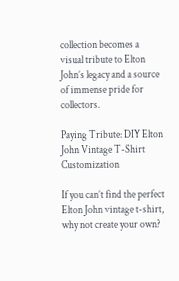collection becomes a visual tribute to Elton John’s legacy and a source of immense pride for collectors.

Paying Tribute: DIY Elton John Vintage T-Shirt Customization

If you can’t find the perfect Elton John vintage t-shirt, why not create your own?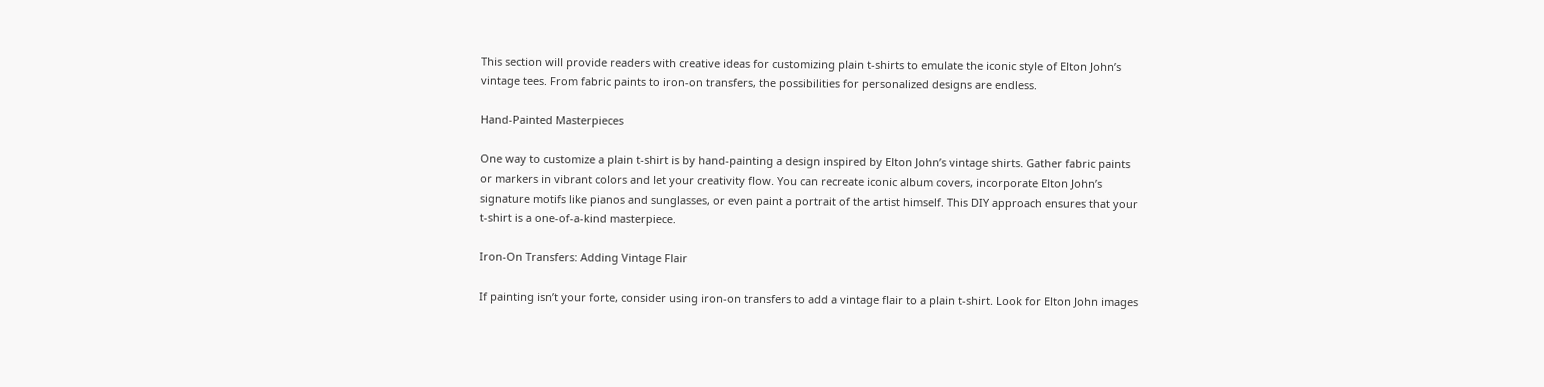This section will provide readers with creative ideas for customizing plain t-shirts to emulate the iconic style of Elton John’s vintage tees. From fabric paints to iron-on transfers, the possibilities for personalized designs are endless.

Hand-Painted Masterpieces

One way to customize a plain t-shirt is by hand-painting a design inspired by Elton John’s vintage shirts. Gather fabric paints or markers in vibrant colors and let your creativity flow. You can recreate iconic album covers, incorporate Elton John’s signature motifs like pianos and sunglasses, or even paint a portrait of the artist himself. This DIY approach ensures that your t-shirt is a one-of-a-kind masterpiece.

Iron-On Transfers: Adding Vintage Flair

If painting isn’t your forte, consider using iron-on transfers to add a vintage flair to a plain t-shirt. Look for Elton John images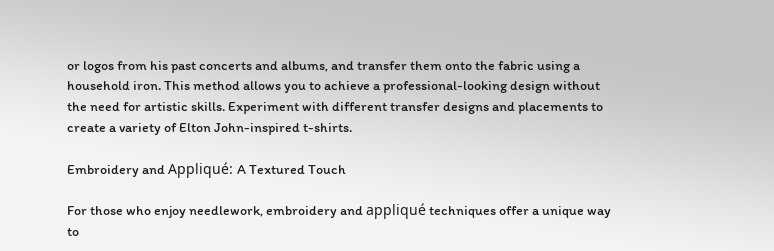or logos from his past concerts and albums, and transfer them onto the fabric using a household iron. This method allows you to achieve a professional-looking design without the need for artistic skills. Experiment with different transfer designs and placements to create a variety of Elton John-inspired t-shirts.

Embroidery and Appliqué: A Textured Touch

For those who enjoy needlework, embroidery and appliqué techniques offer a unique way to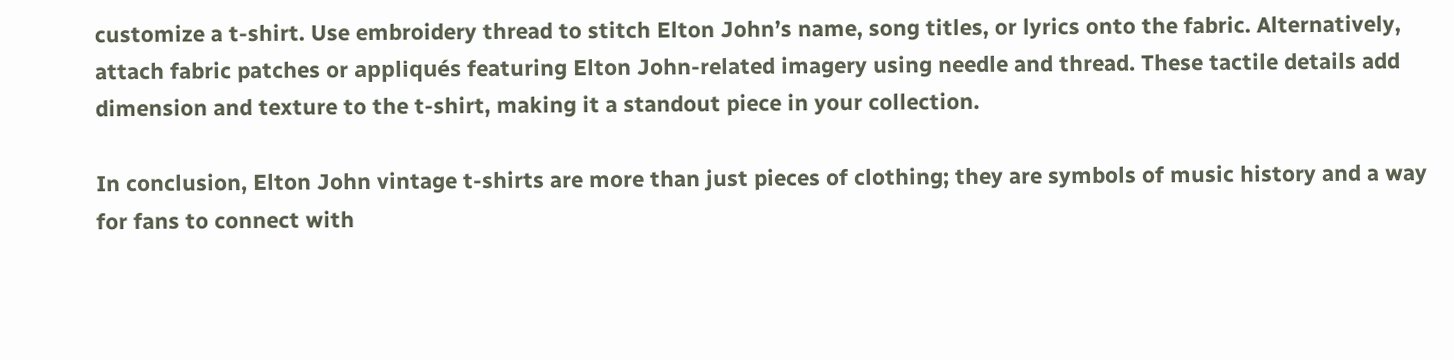customize a t-shirt. Use embroidery thread to stitch Elton John’s name, song titles, or lyrics onto the fabric. Alternatively, attach fabric patches or appliqués featuring Elton John-related imagery using needle and thread. These tactile details add dimension and texture to the t-shirt, making it a standout piece in your collection.

In conclusion, Elton John vintage t-shirts are more than just pieces of clothing; they are symbols of music history and a way for fans to connect with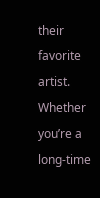their favorite artist. Whether you’re a long-time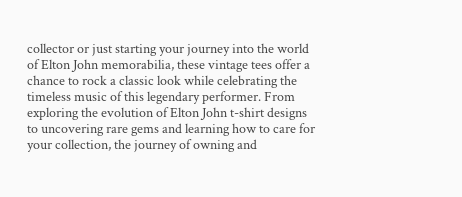collector or just starting your journey into the world of Elton John memorabilia, these vintage tees offer a chance to rock a classic look while celebrating the timeless music of this legendary performer. From exploring the evolution of Elton John t-shirt designs to uncovering rare gems and learning how to care for your collection, the journey of owning and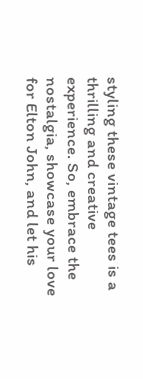styling these vintage tees is a thrilling and creative experience. So, embrace the nostalgia, showcase your love for Elton John, and let his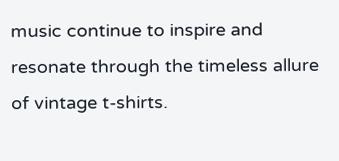music continue to inspire and resonate through the timeless allure of vintage t-shirts.